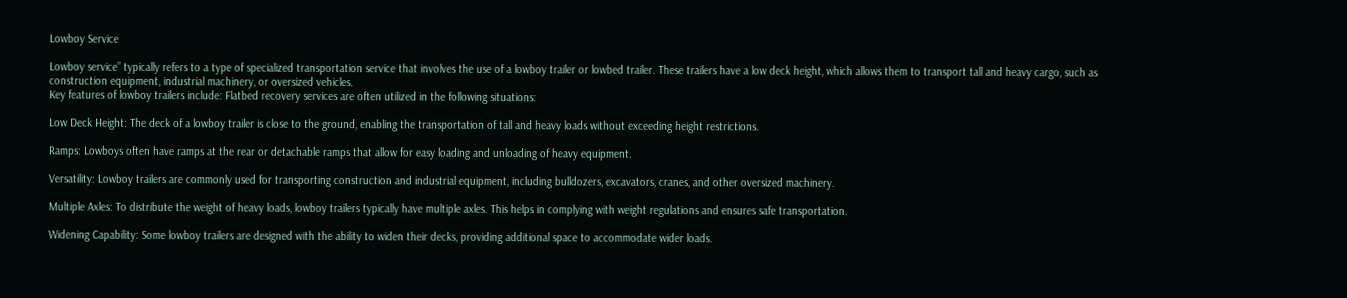Lowboy Service

Lowboy service” typically refers to a type of specialized transportation service that involves the use of a lowboy trailer or lowbed trailer. These trailers have a low deck height, which allows them to transport tall and heavy cargo, such as construction equipment, industrial machinery, or oversized vehicles.
Key features of lowboy trailers include: Flatbed recovery services are often utilized in the following situations:

Low Deck Height: The deck of a lowboy trailer is close to the ground, enabling the transportation of tall and heavy loads without exceeding height restrictions.

Ramps: Lowboys often have ramps at the rear or detachable ramps that allow for easy loading and unloading of heavy equipment.

Versatility: Lowboy trailers are commonly used for transporting construction and industrial equipment, including bulldozers, excavators, cranes, and other oversized machinery.

Multiple Axles: To distribute the weight of heavy loads, lowboy trailers typically have multiple axles. This helps in complying with weight regulations and ensures safe transportation.

Widening Capability: Some lowboy trailers are designed with the ability to widen their decks, providing additional space to accommodate wider loads.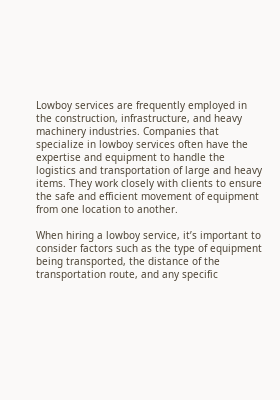Lowboy services are frequently employed in the construction, infrastructure, and heavy machinery industries. Companies that specialize in lowboy services often have the expertise and equipment to handle the logistics and transportation of large and heavy items. They work closely with clients to ensure the safe and efficient movement of equipment from one location to another.

When hiring a lowboy service, it’s important to consider factors such as the type of equipment being transported, the distance of the transportation route, and any specific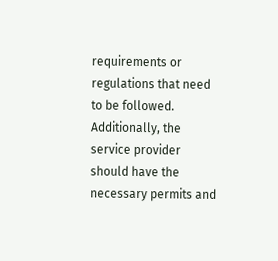requirements or regulations that need to be followed. Additionally, the service provider should have the necessary permits and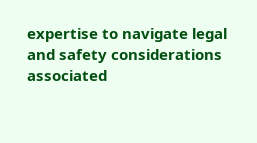expertise to navigate legal and safety considerations associated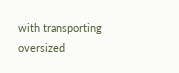with transporting oversized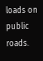loads on public roads.